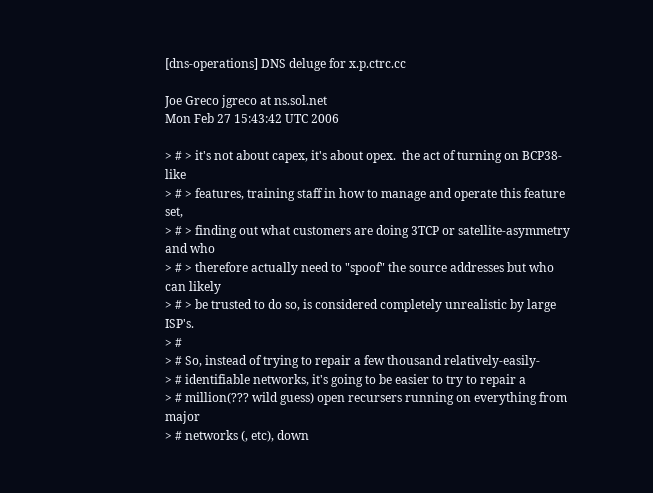[dns-operations] DNS deluge for x.p.ctrc.cc

Joe Greco jgreco at ns.sol.net
Mon Feb 27 15:43:42 UTC 2006

> # > it's not about capex, it's about opex.  the act of turning on BCP38-like
> # > features, training staff in how to manage and operate this feature set,
> # > finding out what customers are doing 3TCP or satellite-asymmetry and who
> # > therefore actually need to "spoof" the source addresses but who can likely
> # > be trusted to do so, is considered completely unrealistic by large ISP's.
> #
> # So, instead of trying to repair a few thousand relatively-easily-
> # identifiable networks, it's going to be easier to try to repair a
> # million(??? wild guess) open recursers running on everything from major
> # networks (, etc), down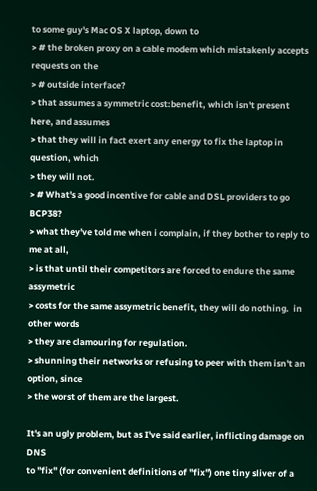to some guy's Mac OS X laptop, down to
> # the broken proxy on a cable modem which mistakenly accepts requests on the
> # outside interface?
> that assumes a symmetric cost:benefit, which isn't present here, and assumes
> that they will in fact exert any energy to fix the laptop in question, which
> they will not.
> # What's a good incentive for cable and DSL providers to go BCP38?
> what they've told me when i complain, if they bother to reply to me at all,
> is that until their competitors are forced to endure the same assymetric
> costs for the same assymetric benefit, they will do nothing.  in other words
> they are clamouring for regulation.
> shunning their networks or refusing to peer with them isn't an option, since
> the worst of them are the largest.

It's an ugly problem, but as I've said earlier, inflicting damage on DNS
to "fix" (for convenient definitions of "fix") one tiny sliver of a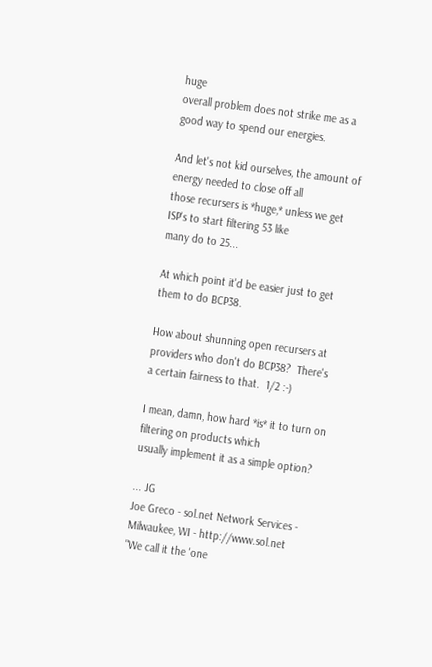huge
overall problem does not strike me as a good way to spend our energies.

And let's not kid ourselves, the amount of energy needed to close off all
those recursers is *huge,* unless we get ISP's to start filtering 53 like
many do to 25...

At which point it'd be easier just to get them to do BCP38.

How about shunning open recursers at providers who don't do BCP38?  There's
a certain fairness to that.  1/2 :-)

I mean, damn, how hard *is* it to turn on filtering on products which
usually implement it as a simple option?

... JG
Joe Greco - sol.net Network Services - Milwaukee, WI - http://www.sol.net
"We call it the 'one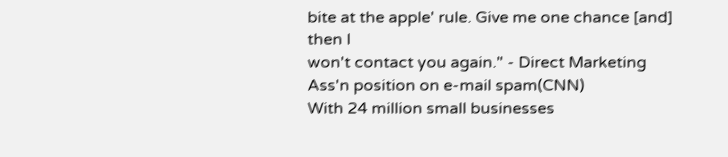bite at the apple' rule. Give me one chance [and] then I
won't contact you again." - Direct Marketing Ass'n position on e-mail spam(CNN)
With 24 million small businesses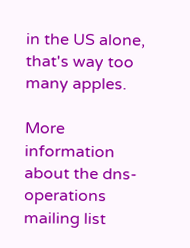in the US alone, that's way too many apples.

More information about the dns-operations mailing list